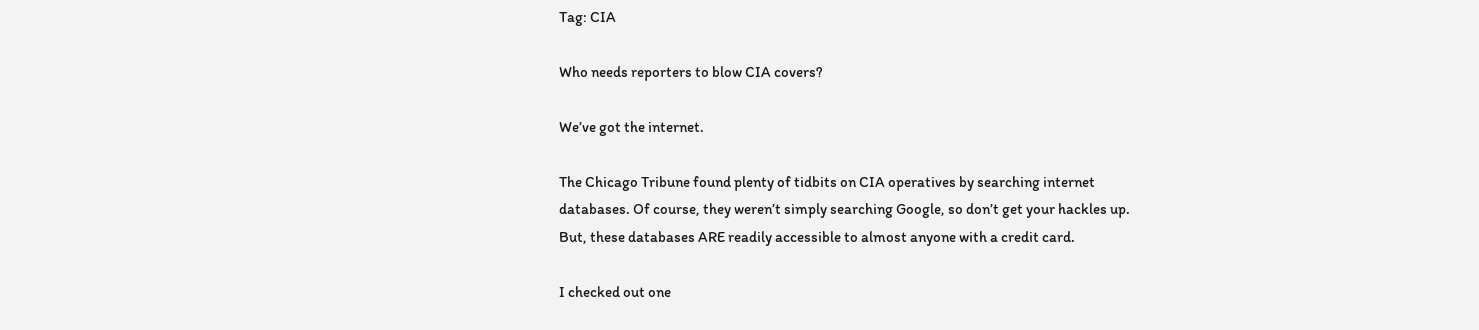Tag: CIA

Who needs reporters to blow CIA covers?

We’ve got the internet.

The Chicago Tribune found plenty of tidbits on CIA operatives by searching internet databases. Of course, they weren’t simply searching Google, so don’t get your hackles up. But, these databases ARE readily accessible to almost anyone with a credit card.

I checked out one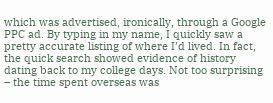which was advertised, ironically, through a Google PPC ad. By typing in my name, I quickly saw a pretty accurate listing of where I’d lived. In fact, the quick search showed evidence of history dating back to my college days. Not too surprising – the time spent overseas was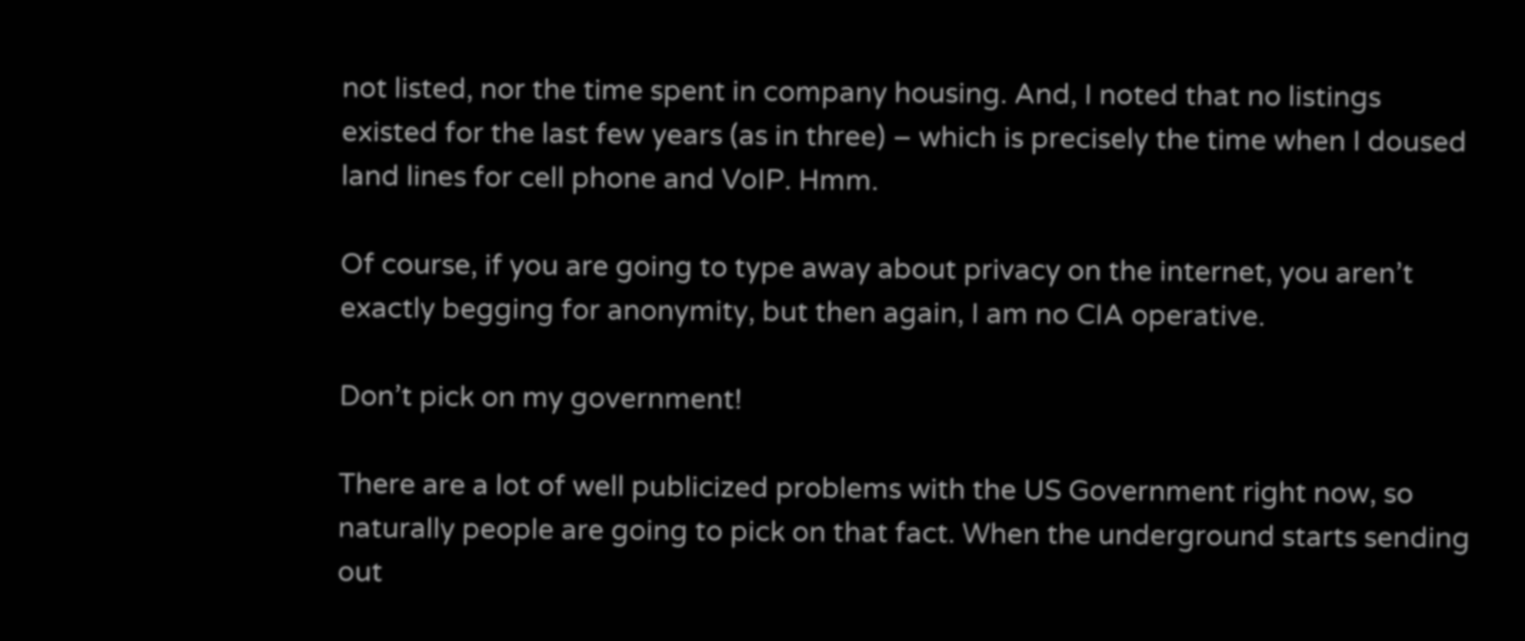not listed, nor the time spent in company housing. And, I noted that no listings existed for the last few years (as in three) – which is precisely the time when I doused land lines for cell phone and VoIP. Hmm.

Of course, if you are going to type away about privacy on the internet, you aren’t exactly begging for anonymity, but then again, I am no CIA operative.

Don’t pick on my government!

There are a lot of well publicized problems with the US Government right now, so naturally people are going to pick on that fact. When the underground starts sending out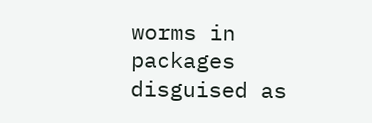worms in packages disguised as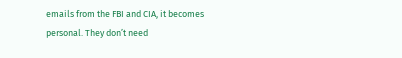emails from the FBI and CIA, it becomes personal. They don’t need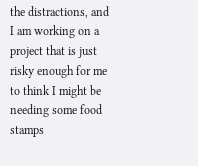the distractions, and I am working on a project that is just risky enough for me to think I might be needing some food stamps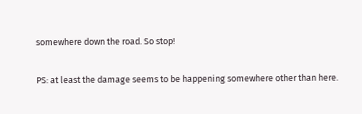somewhere down the road. So stop!

PS: at least the damage seems to be happening somewhere other than here.